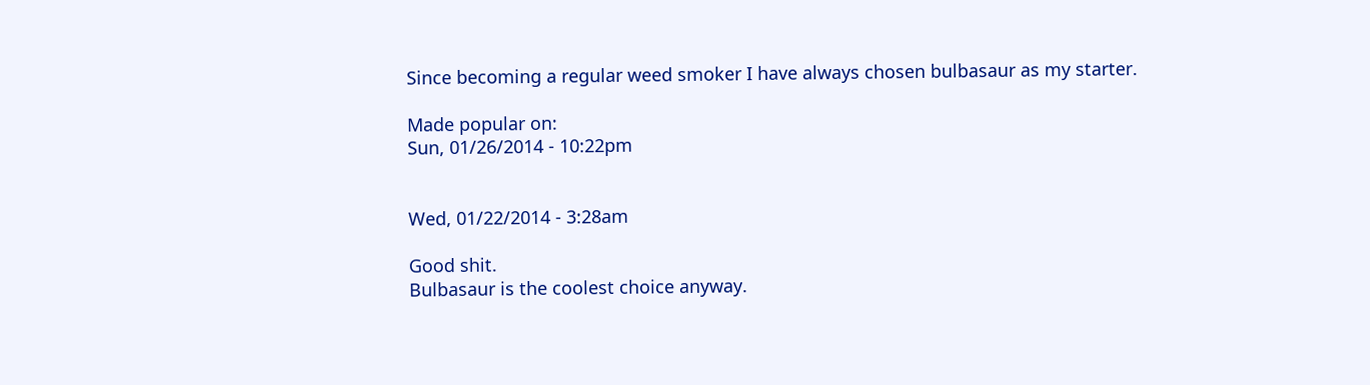Since becoming a regular weed smoker I have always chosen bulbasaur as my starter.

Made popular on:
Sun, 01/26/2014 - 10:22pm


Wed, 01/22/2014 - 3:28am

Good shit.
Bulbasaur is the coolest choice anyway.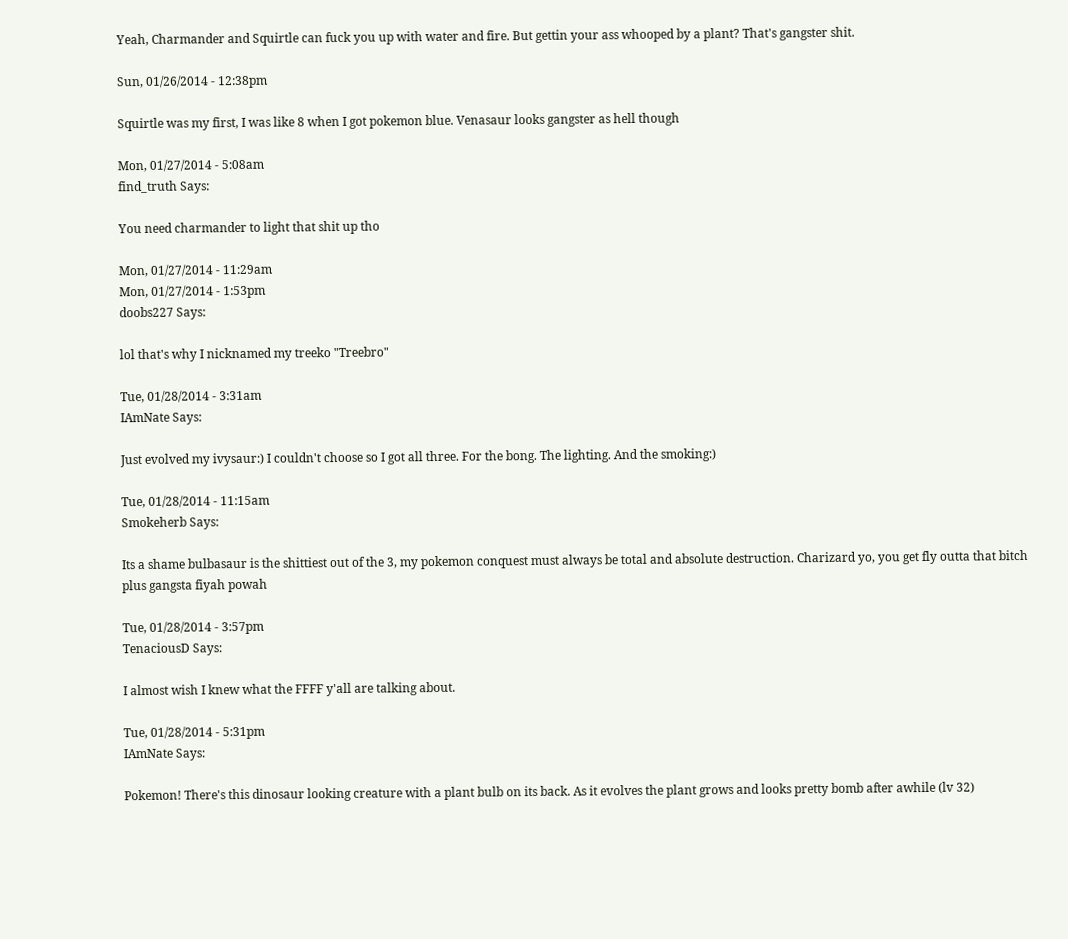Yeah, Charmander and Squirtle can fuck you up with water and fire. But gettin your ass whooped by a plant? That's gangster shit.

Sun, 01/26/2014 - 12:38pm

Squirtle was my first, I was like 8 when I got pokemon blue. Venasaur looks gangster as hell though

Mon, 01/27/2014 - 5:08am
find_truth Says:

You need charmander to light that shit up tho

Mon, 01/27/2014 - 11:29am
Mon, 01/27/2014 - 1:53pm
doobs227 Says:

lol that's why I nicknamed my treeko "Treebro"

Tue, 01/28/2014 - 3:31am
IAmNate Says:

Just evolved my ivysaur:) I couldn't choose so I got all three. For the bong. The lighting. And the smoking:)

Tue, 01/28/2014 - 11:15am
Smokeherb Says:

Its a shame bulbasaur is the shittiest out of the 3, my pokemon conquest must always be total and absolute destruction. Charizard yo, you get fly outta that bitch plus gangsta fiyah powah

Tue, 01/28/2014 - 3:57pm
TenaciousD Says:

I almost wish I knew what the FFFF y'all are talking about.

Tue, 01/28/2014 - 5:31pm
IAmNate Says:

Pokemon! There's this dinosaur looking creature with a plant bulb on its back. As it evolves the plant grows and looks pretty bomb after awhile (lv 32)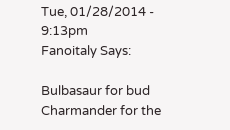Tue, 01/28/2014 - 9:13pm
Fanoitaly Says:

Bulbasaur for bud
Charmander for the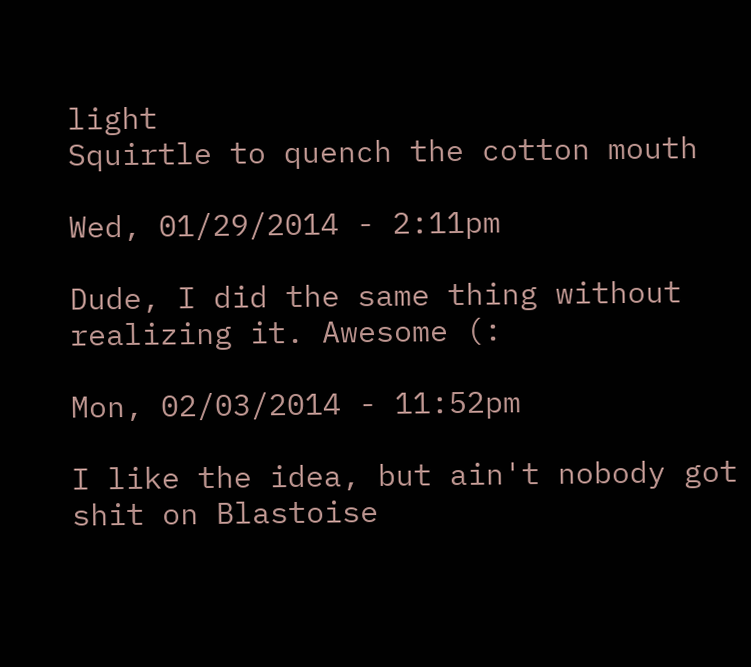light
Squirtle to quench the cotton mouth

Wed, 01/29/2014 - 2:11pm

Dude, I did the same thing without realizing it. Awesome (:

Mon, 02/03/2014 - 11:52pm

I like the idea, but ain't nobody got shit on Blastoise